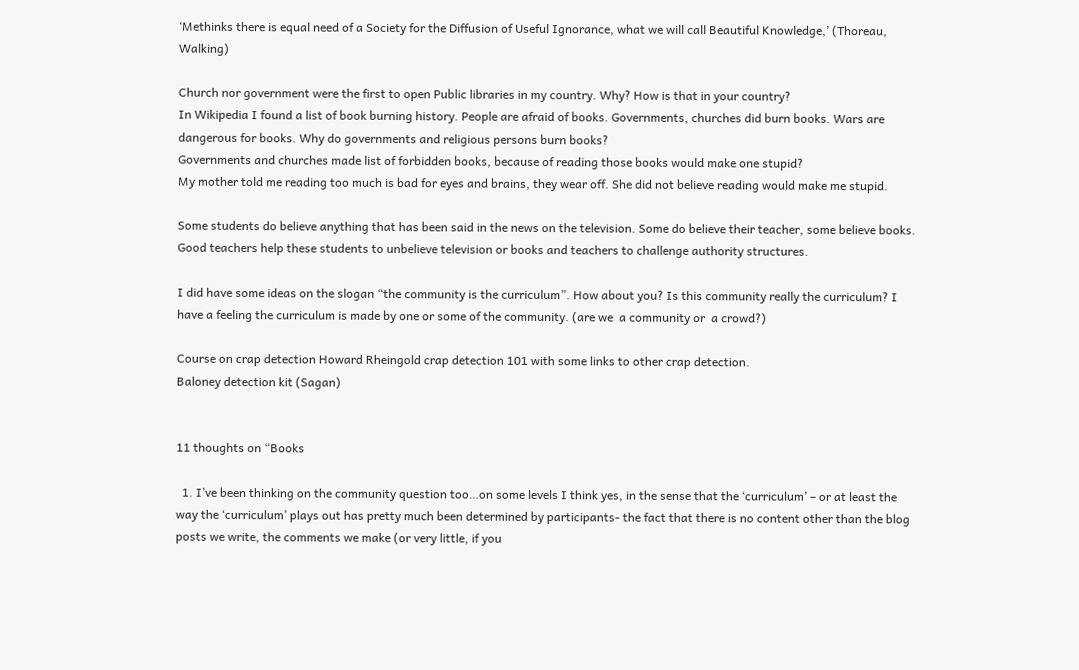‘Methinks there is equal need of a Society for the Diffusion of Useful Ignorance, what we will call Beautiful Knowledge,’ (Thoreau, Walking)

Church nor government were the first to open Public libraries in my country. Why? How is that in your country?
In Wikipedia I found a list of book burning history. People are afraid of books. Governments, churches did burn books. Wars are dangerous for books. Why do governments and religious persons burn books?
Governments and churches made list of forbidden books, because of reading those books would make one stupid?
My mother told me reading too much is bad for eyes and brains, they wear off. She did not believe reading would make me stupid.

Some students do believe anything that has been said in the news on the television. Some do believe their teacher, some believe books. Good teachers help these students to unbelieve television or books and teachers to challenge authority structures.

I did have some ideas on the slogan “the community is the curriculum”. How about you? Is this community really the curriculum? I have a feeling the curriculum is made by one or some of the community. (are we  a community or  a crowd?)

Course on crap detection Howard Rheingold crap detection 101 with some links to other crap detection.
Baloney detection kit (Sagan)


11 thoughts on “Books

  1. I’ve been thinking on the community question too…on some levels I think yes, in the sense that the ‘curriculum’ – or at least the way the ‘curriculum’ plays out has pretty much been determined by participants- the fact that there is no content other than the blog posts we write, the comments we make (or very little, if you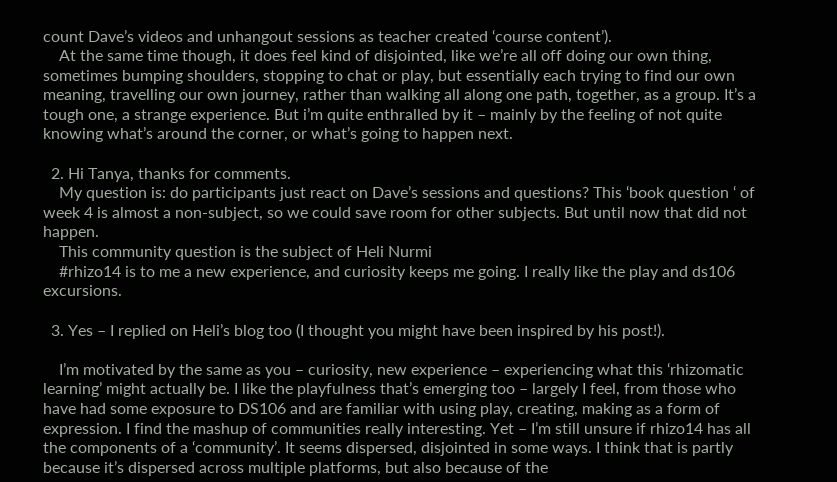count Dave’s videos and unhangout sessions as teacher created ‘course content’).
    At the same time though, it does feel kind of disjointed, like we’re all off doing our own thing, sometimes bumping shoulders, stopping to chat or play, but essentially each trying to find our own meaning, travelling our own journey, rather than walking all along one path, together, as a group. It’s a tough one, a strange experience. But i’m quite enthralled by it – mainly by the feeling of not quite knowing what’s around the corner, or what’s going to happen next.

  2. Hi Tanya, thanks for comments.
    My question is: do participants just react on Dave’s sessions and questions? This ‘book question ‘ of week 4 is almost a non-subject, so we could save room for other subjects. But until now that did not happen.
    This community question is the subject of Heli Nurmi
    #rhizo14 is to me a new experience, and curiosity keeps me going. I really like the play and ds106 excursions.

  3. Yes – I replied on Heli’s blog too (I thought you might have been inspired by his post!).

    I’m motivated by the same as you – curiosity, new experience – experiencing what this ‘rhizomatic learning’ might actually be. I like the playfulness that’s emerging too – largely I feel, from those who have had some exposure to DS106 and are familiar with using play, creating, making as a form of expression. I find the mashup of communities really interesting. Yet – I’m still unsure if rhizo14 has all the components of a ‘community’. It seems dispersed, disjointed in some ways. I think that is partly because it’s dispersed across multiple platforms, but also because of the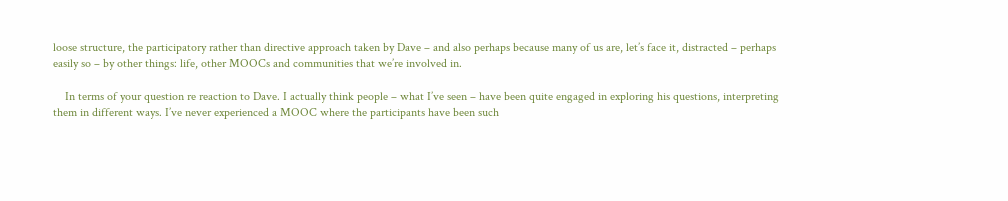loose structure, the participatory rather than directive approach taken by Dave – and also perhaps because many of us are, let’s face it, distracted – perhaps easily so – by other things: life, other MOOCs and communities that we’re involved in.

    In terms of your question re reaction to Dave. I actually think people – what I’ve seen – have been quite engaged in exploring his questions, interpreting them in different ways. I’ve never experienced a MOOC where the participants have been such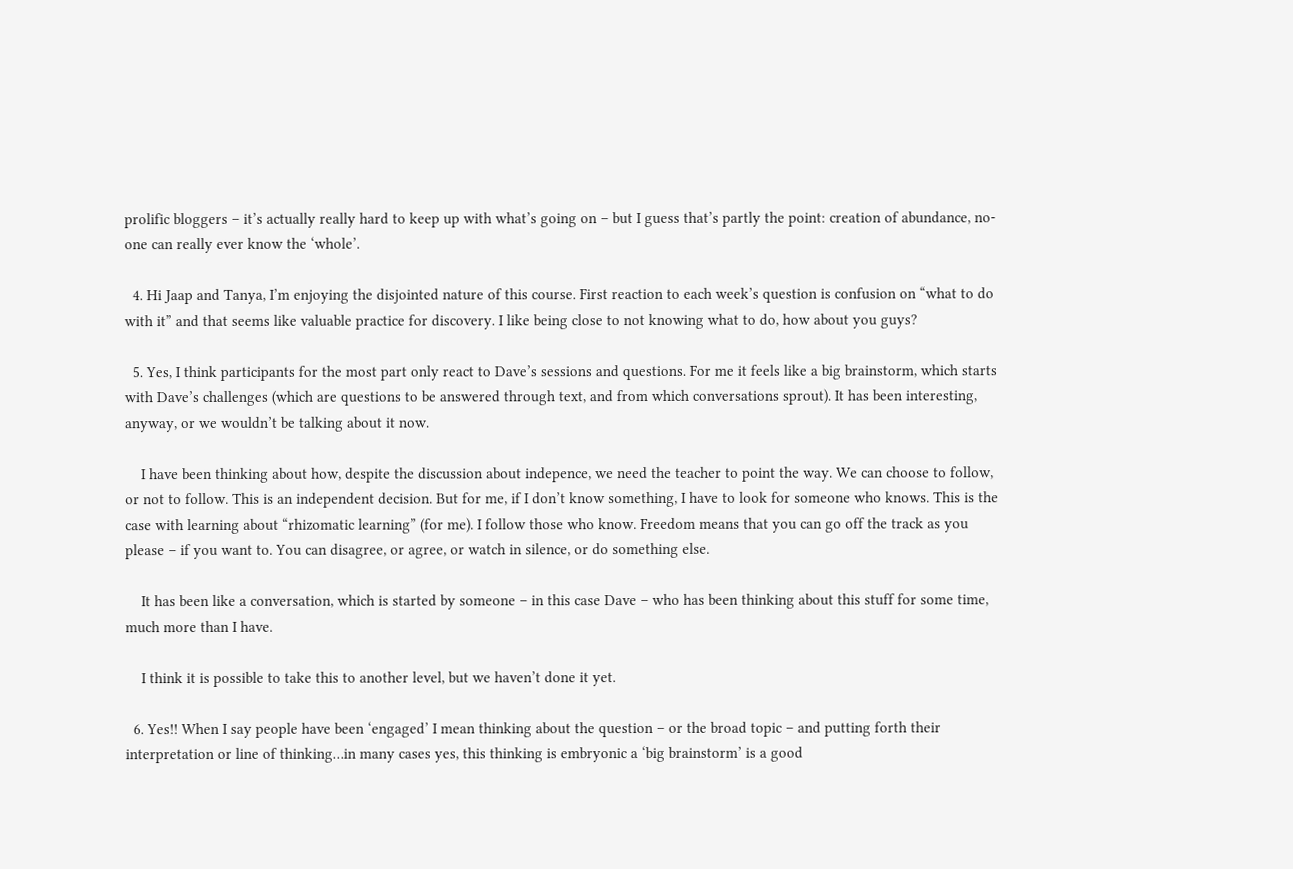prolific bloggers – it’s actually really hard to keep up with what’s going on – but I guess that’s partly the point: creation of abundance, no-one can really ever know the ‘whole’.

  4. Hi Jaap and Tanya, I’m enjoying the disjointed nature of this course. First reaction to each week’s question is confusion on “what to do with it” and that seems like valuable practice for discovery. I like being close to not knowing what to do, how about you guys?

  5. Yes, I think participants for the most part only react to Dave’s sessions and questions. For me it feels like a big brainstorm, which starts with Dave’s challenges (which are questions to be answered through text, and from which conversations sprout). It has been interesting, anyway, or we wouldn’t be talking about it now.

    I have been thinking about how, despite the discussion about indepence, we need the teacher to point the way. We can choose to follow, or not to follow. This is an independent decision. But for me, if I don’t know something, I have to look for someone who knows. This is the case with learning about “rhizomatic learning” (for me). I follow those who know. Freedom means that you can go off the track as you please – if you want to. You can disagree, or agree, or watch in silence, or do something else.

    It has been like a conversation, which is started by someone – in this case Dave – who has been thinking about this stuff for some time, much more than I have.

    I think it is possible to take this to another level, but we haven’t done it yet.

  6. Yes!! When I say people have been ‘engaged’ I mean thinking about the question – or the broad topic – and putting forth their interpretation or line of thinking…in many cases yes, this thinking is embryonic a ‘big brainstorm’ is a good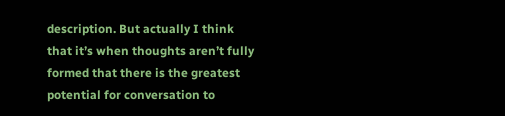description. But actually I think that it’s when thoughts aren’t fully formed that there is the greatest potential for conversation to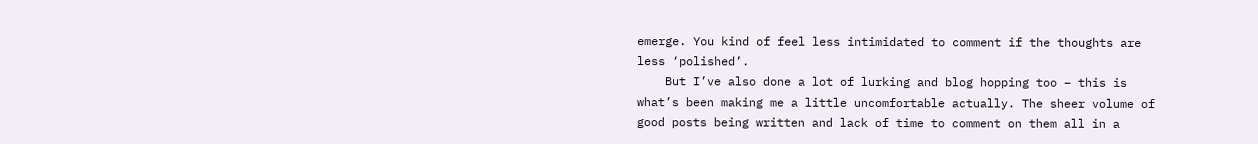emerge. You kind of feel less intimidated to comment if the thoughts are less ‘polished’.
    But I’ve also done a lot of lurking and blog hopping too – this is what’s been making me a little uncomfortable actually. The sheer volume of good posts being written and lack of time to comment on them all in a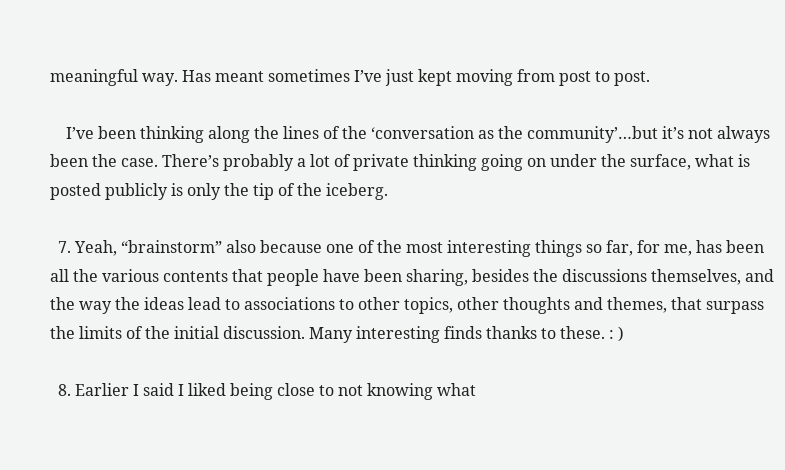meaningful way. Has meant sometimes I’ve just kept moving from post to post.

    I’ve been thinking along the lines of the ‘conversation as the community’…but it’s not always been the case. There’s probably a lot of private thinking going on under the surface, what is posted publicly is only the tip of the iceberg.

  7. Yeah, “brainstorm” also because one of the most interesting things so far, for me, has been all the various contents that people have been sharing, besides the discussions themselves, and the way the ideas lead to associations to other topics, other thoughts and themes, that surpass the limits of the initial discussion. Many interesting finds thanks to these. : )

  8. Earlier I said I liked being close to not knowing what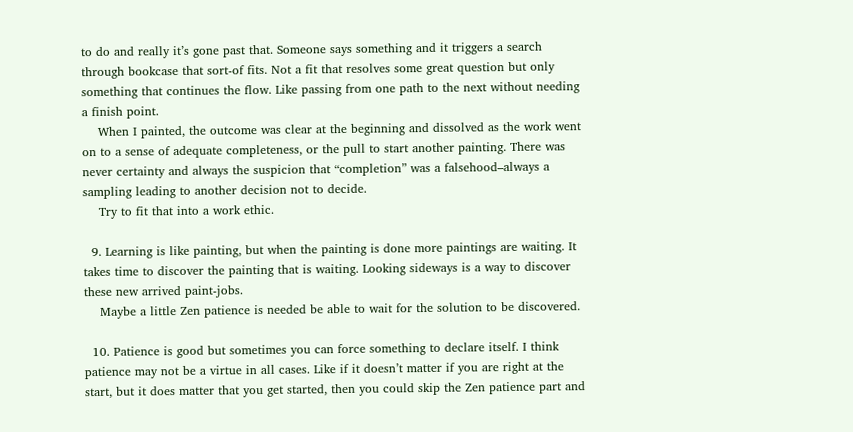to do and really it’s gone past that. Someone says something and it triggers a search through bookcase that sort-of fits. Not a fit that resolves some great question but only something that continues the flow. Like passing from one path to the next without needing a finish point.
    When I painted, the outcome was clear at the beginning and dissolved as the work went on to a sense of adequate completeness, or the pull to start another painting. There was never certainty and always the suspicion that “completion” was a falsehood–always a sampling leading to another decision not to decide.
    Try to fit that into a work ethic.

  9. Learning is like painting, but when the painting is done more paintings are waiting. It takes time to discover the painting that is waiting. Looking sideways is a way to discover these new arrived paint-jobs.
    Maybe a little Zen patience is needed be able to wait for the solution to be discovered.

  10. Patience is good but sometimes you can force something to declare itself. I think patience may not be a virtue in all cases. Like if it doesn’t matter if you are right at the start, but it does matter that you get started, then you could skip the Zen patience part and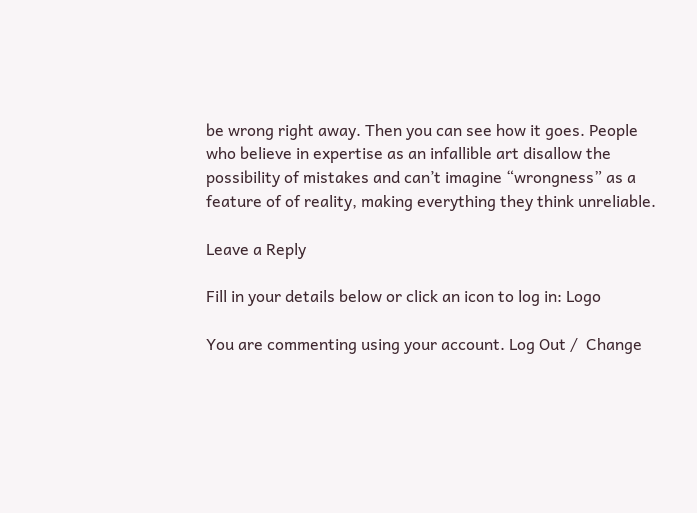be wrong right away. Then you can see how it goes. People who believe in expertise as an infallible art disallow the possibility of mistakes and can’t imagine “wrongness” as a feature of of reality, making everything they think unreliable.

Leave a Reply

Fill in your details below or click an icon to log in: Logo

You are commenting using your account. Log Out /  Change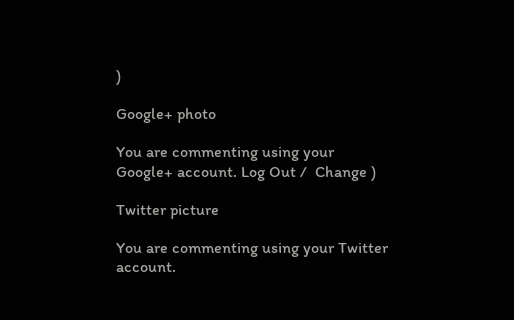)

Google+ photo

You are commenting using your Google+ account. Log Out /  Change )

Twitter picture

You are commenting using your Twitter account.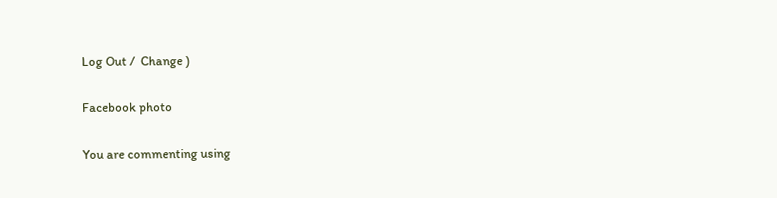Log Out /  Change )

Facebook photo

You are commenting using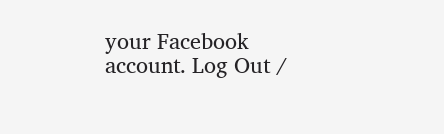your Facebook account. Log Out /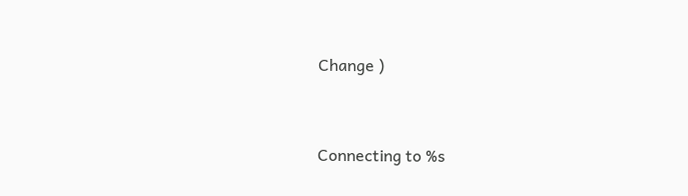Change )


Connecting to %s